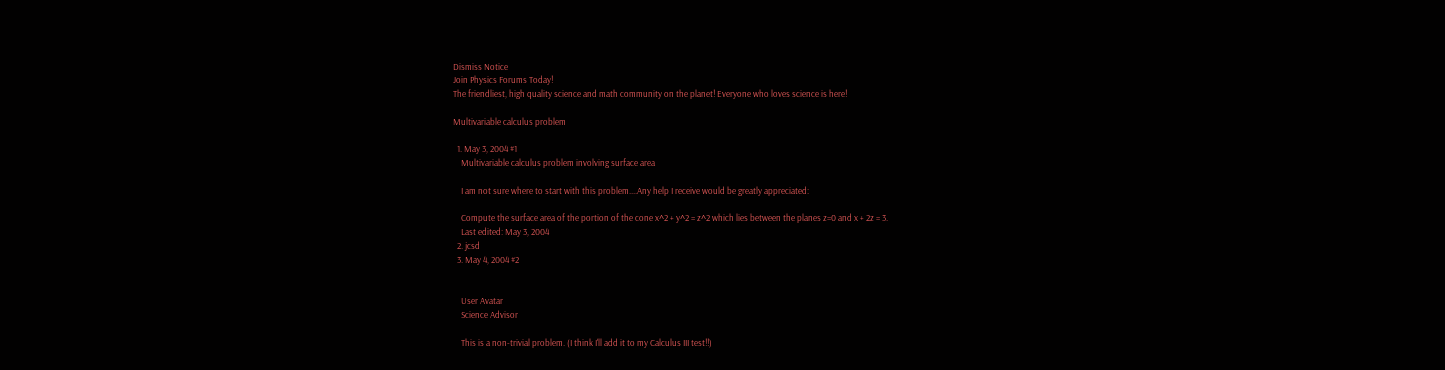Dismiss Notice
Join Physics Forums Today!
The friendliest, high quality science and math community on the planet! Everyone who loves science is here!

Multivariable calculus problem

  1. May 3, 2004 #1
    Multivariable calculus problem involving surface area

    I am not sure where to start with this problem....Any help I receive would be greatly appreciated:

    Compute the surface area of the portion of the cone x^2 + y^2 = z^2 which lies between the planes z=0 and x + 2z = 3.
    Last edited: May 3, 2004
  2. jcsd
  3. May 4, 2004 #2


    User Avatar
    Science Advisor

    This is a non-trivial problem. (I think I'll add it to my Calculus III test!!)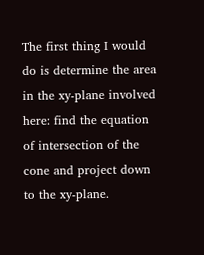The first thing I would do is determine the area in the xy-plane involved here: find the equation of intersection of the cone and project down to the xy-plane.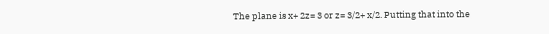The plane is x+ 2z= 3 or z= 3/2+ x/2. Putting that into the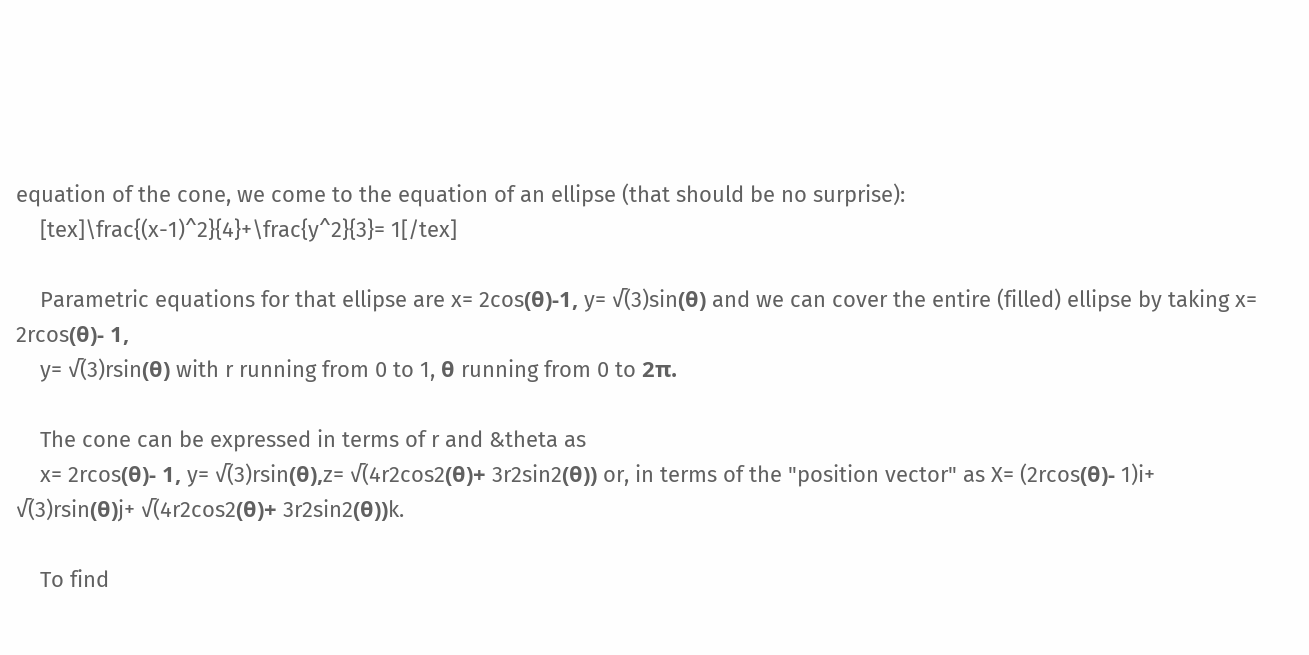equation of the cone, we come to the equation of an ellipse (that should be no surprise):
    [tex]\frac{(x-1)^2}{4}+\frac{y^2}{3}= 1[/tex]

    Parametric equations for that ellipse are x= 2cos(θ)-1, y= √(3)sin(θ) and we can cover the entire (filled) ellipse by taking x= 2rcos(θ)- 1,
    y= √(3)rsin(θ) with r running from 0 to 1, θ running from 0 to 2π.

    The cone can be expressed in terms of r and &theta as
    x= 2rcos(θ)- 1, y= √(3)rsin(θ),z= √(4r2cos2(θ)+ 3r2sin2(θ)) or, in terms of the "position vector" as X= (2rcos(θ)- 1)i+ √(3)rsin(θ)j+ √(4r2cos2(θ)+ 3r2sin2(θ))k.

    To find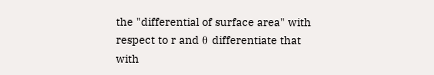the "differential of surface area" with respect to r and θ differentiate that with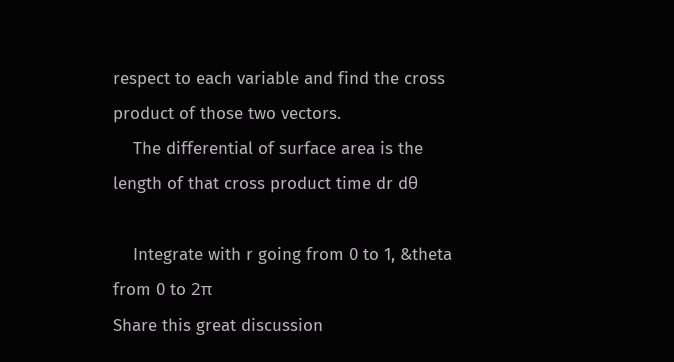respect to each variable and find the cross product of those two vectors.
    The differential of surface area is the length of that cross product time dr dθ

    Integrate with r going from 0 to 1, &theta from 0 to 2π
Share this great discussion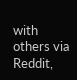with others via Reddit,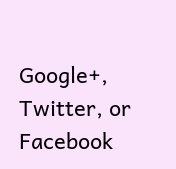Google+, Twitter, or Facebook